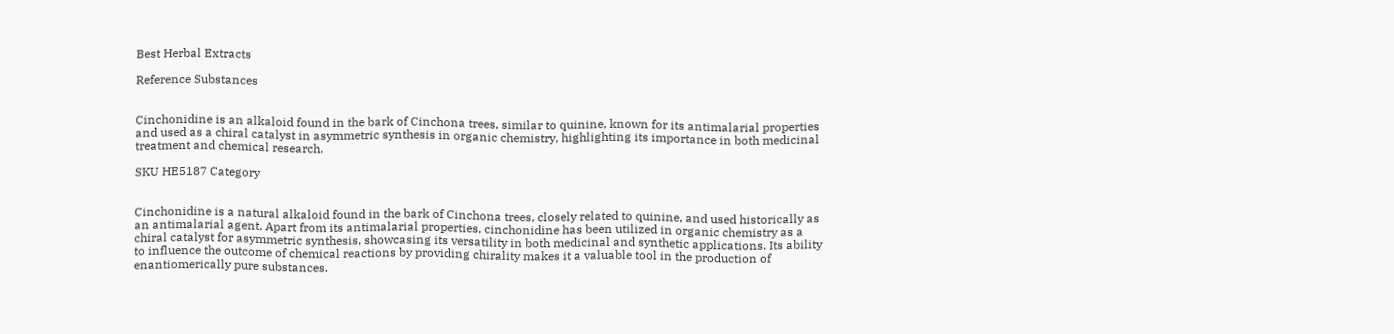Best Herbal Extracts

Reference Substances


Cinchonidine is an alkaloid found in the bark of Cinchona trees, similar to quinine, known for its antimalarial properties and used as a chiral catalyst in asymmetric synthesis in organic chemistry, highlighting its importance in both medicinal treatment and chemical research.

SKU HE5187 Category


Cinchonidine is a natural alkaloid found in the bark of Cinchona trees, closely related to quinine, and used historically as an antimalarial agent. Apart from its antimalarial properties, cinchonidine has been utilized in organic chemistry as a chiral catalyst for asymmetric synthesis, showcasing its versatility in both medicinal and synthetic applications. Its ability to influence the outcome of chemical reactions by providing chirality makes it a valuable tool in the production of enantiomerically pure substances.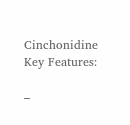Cinchonidine Key Features:

–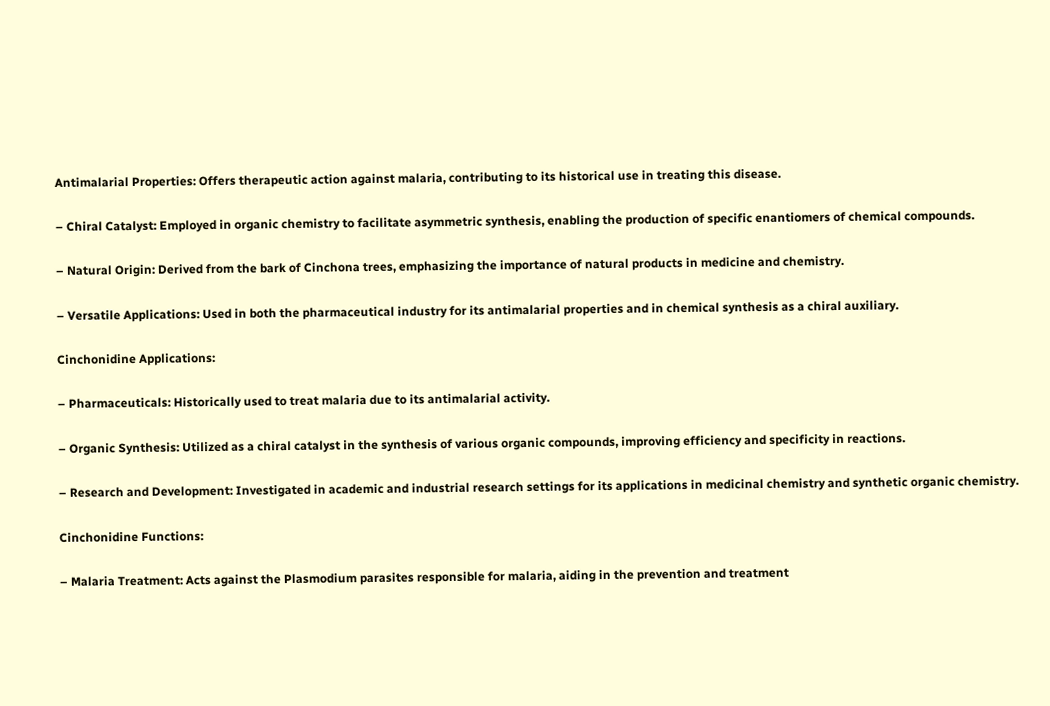Antimalarial Properties: Offers therapeutic action against malaria, contributing to its historical use in treating this disease.

– Chiral Catalyst: Employed in organic chemistry to facilitate asymmetric synthesis, enabling the production of specific enantiomers of chemical compounds.

– Natural Origin: Derived from the bark of Cinchona trees, emphasizing the importance of natural products in medicine and chemistry.

– Versatile Applications: Used in both the pharmaceutical industry for its antimalarial properties and in chemical synthesis as a chiral auxiliary.

Cinchonidine Applications:

– Pharmaceuticals: Historically used to treat malaria due to its antimalarial activity.

– Organic Synthesis: Utilized as a chiral catalyst in the synthesis of various organic compounds, improving efficiency and specificity in reactions.

– Research and Development: Investigated in academic and industrial research settings for its applications in medicinal chemistry and synthetic organic chemistry.

Cinchonidine Functions:

– Malaria Treatment: Acts against the Plasmodium parasites responsible for malaria, aiding in the prevention and treatment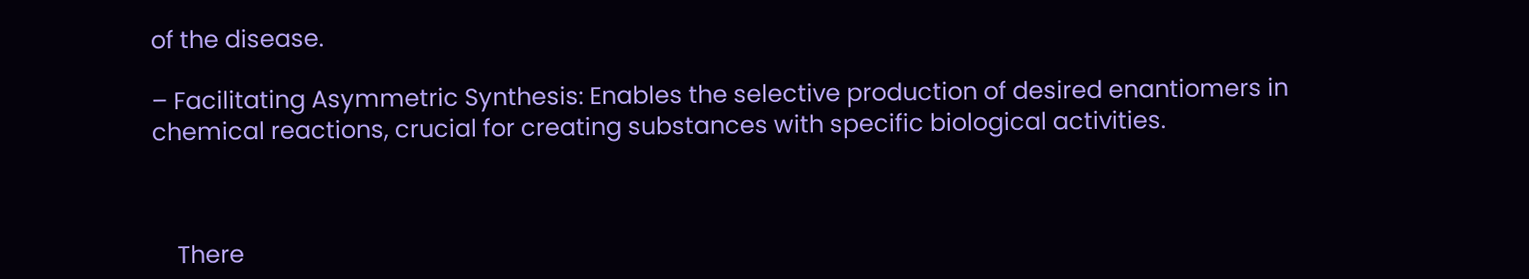of the disease.

– Facilitating Asymmetric Synthesis: Enables the selective production of desired enantiomers in chemical reactions, crucial for creating substances with specific biological activities.



    There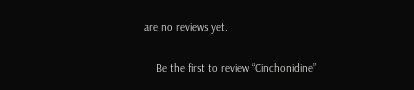are no reviews yet.

    Be the first to review “Cinchonidine”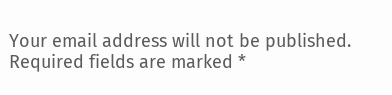Your email address will not be published. Required fields are marked *